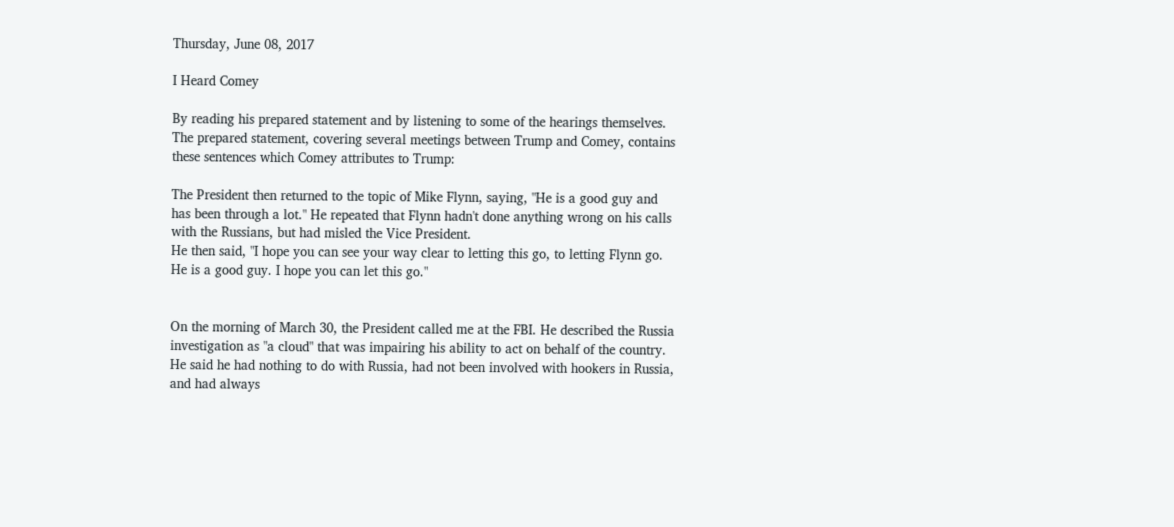Thursday, June 08, 2017

I Heard Comey

By reading his prepared statement and by listening to some of the hearings themselves.  The prepared statement, covering several meetings between Trump and Comey, contains these sentences which Comey attributes to Trump:

The President then returned to the topic of Mike Flynn, saying, "He is a good guy and has been through a lot." He repeated that Flynn hadn't done anything wrong on his calls with the Russians, but had misled the Vice President.
He then said, "I hope you can see your way clear to letting this go, to letting Flynn go. He is a good guy. I hope you can let this go."


On the morning of March 30, the President called me at the FBI. He described the Russia investigation as "a cloud" that was impairing his ability to act on behalf of the country. He said he had nothing to do with Russia, had not been involved with hookers in Russia, and had always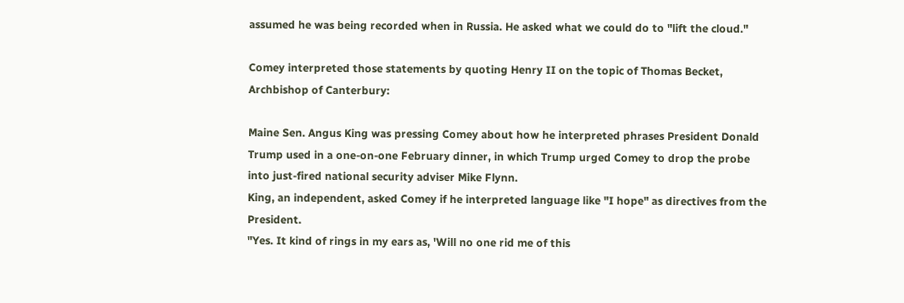assumed he was being recorded when in Russia. He asked what we could do to "lift the cloud."

Comey interpreted those statements by quoting Henry II on the topic of Thomas Becket, Archbishop of Canterbury:

Maine Sen. Angus King was pressing Comey about how he interpreted phrases President Donald Trump used in a one-on-one February dinner, in which Trump urged Comey to drop the probe into just-fired national security adviser Mike Flynn.
King, an independent, asked Comey if he interpreted language like "I hope" as directives from the President.
"Yes. It kind of rings in my ears as, 'Will no one rid me of this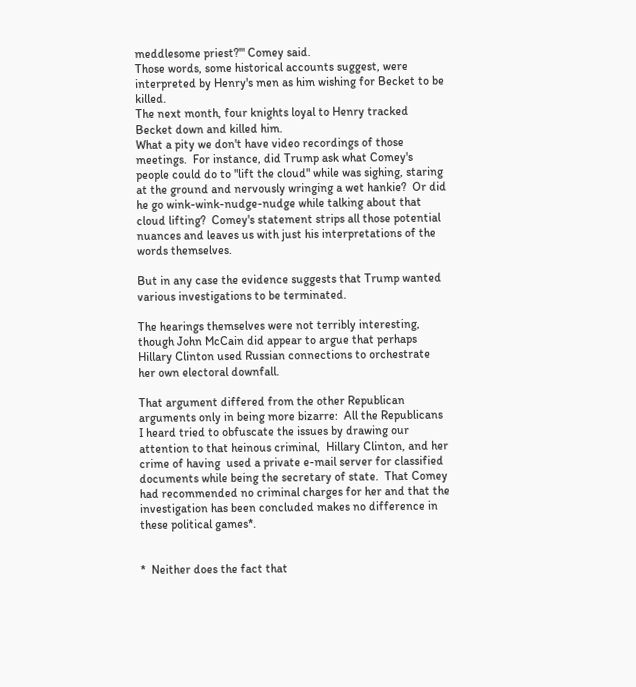meddlesome priest?'" Comey said.
Those words, some historical accounts suggest, were interpreted by Henry's men as him wishing for Becket to be killed.
The next month, four knights loyal to Henry tracked Becket down and killed him.
What a pity we don't have video recordings of those meetings.  For instance, did Trump ask what Comey's people could do to "lift the cloud" while was sighing, staring at the ground and nervously wringing a wet hankie?  Or did he go wink-wink-nudge-nudge while talking about that cloud lifting?  Comey's statement strips all those potential nuances and leaves us with just his interpretations of the words themselves.

But in any case the evidence suggests that Trump wanted various investigations to be terminated.

The hearings themselves were not terribly interesting, though John McCain did appear to argue that perhaps Hillary Clinton used Russian connections to orchestrate her own electoral downfall.

That argument differed from the other Republican arguments only in being more bizarre:  All the Republicans I heard tried to obfuscate the issues by drawing our attention to that heinous criminal,  Hillary Clinton, and her crime of having  used a private e-mail server for classified documents while being the secretary of state.  That Comey had recommended no criminal charges for her and that the investigation has been concluded makes no difference in these political games*.


*  Neither does the fact that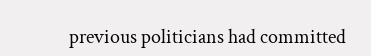previous politicians had committed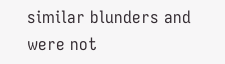similar blunders and were not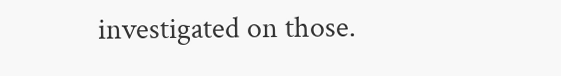investigated on those.